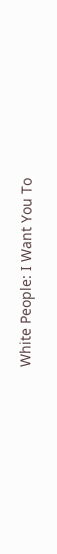White People: I Want You To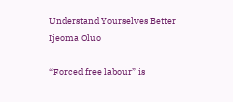Understand Yourselves Better
Ijeoma Oluo

“Forced free labour” is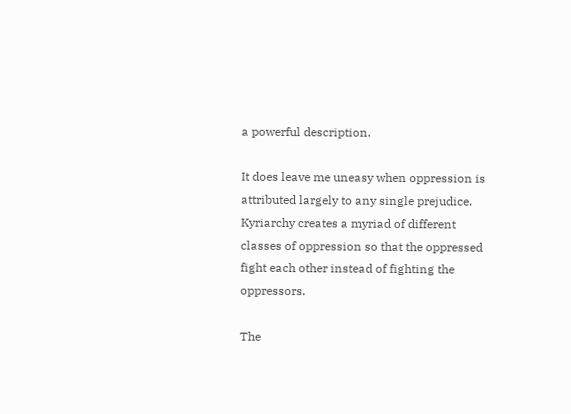a powerful description.

It does leave me uneasy when oppression is attributed largely to any single prejudice. Kyriarchy creates a myriad of different classes of oppression so that the oppressed fight each other instead of fighting the oppressors.

The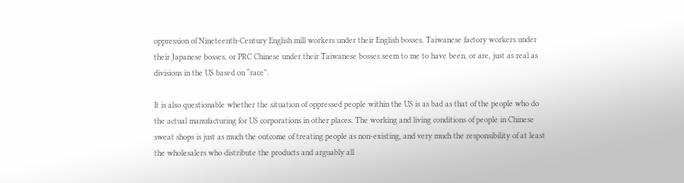oppression of Nineteenth-Century English mill workers under their English bosses, Taiwanese factory workers under their Japanese bosses, or PRC Chinese under their Taiwanese bosses seem to me to have been, or are, just as real as divisions in the US based on “race”.

It is also questionable whether the situation of oppressed people within the US is as bad as that of the people who do the actual manufacturing for US corporations in other places. The working and living conditions of people in Chinese sweat shops is just as much the outcome of treating people as non-existing, and very much the responsibility of at least the wholesalers who distribute the products and arguably all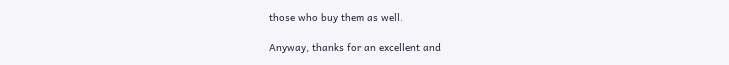those who buy them as well.

Anyway, thanks for an excellent and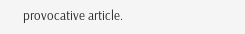provocative article.